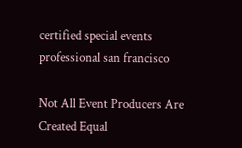certified special events professional san francisco

Not All Event Producers Are Created Equal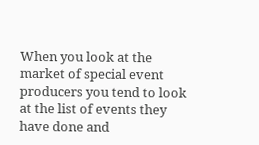When you look at the market of special event producers you tend to look at the list of events they have done and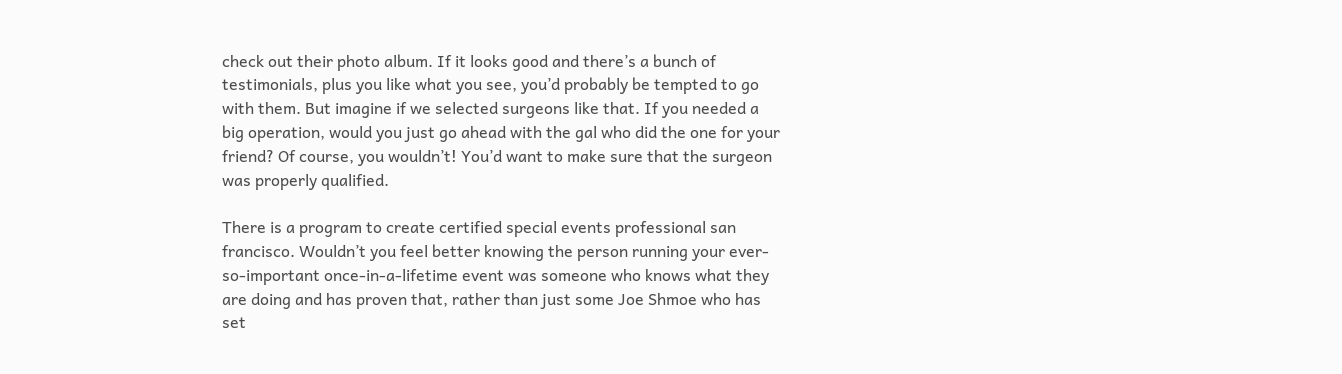check out their photo album. If it looks good and there’s a bunch of testimonials, plus you like what you see, you’d probably be tempted to go with them. But imagine if we selected surgeons like that. If you needed a big operation, would you just go ahead with the gal who did the one for your friend? Of course, you wouldn’t! You’d want to make sure that the surgeon was properly qualified.

There is a program to create certified special events professional san francisco. Wouldn’t you feel better knowing the person running your ever-so-important once-in-a-lifetime event was someone who knows what they are doing and has proven that, rather than just some Joe Shmoe who has set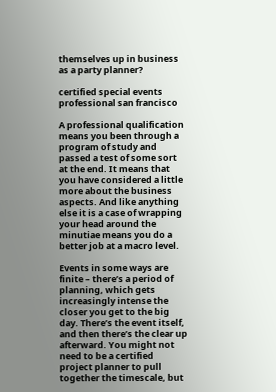themselves up in business as a party planner?

certified special events professional san francisco

A professional qualification means you been through a program of study and passed a test of some sort at the end. It means that you have considered a little more about the business aspects. And like anything else it is a case of wrapping your head around the minutiae means you do a better job at a macro level.

Events in some ways are finite – there’s a period of planning, which gets increasingly intense the closer you get to the big day. There’s the event itself, and then there’s the clear up afterward. You might not need to be a certified project planner to pull together the timescale, but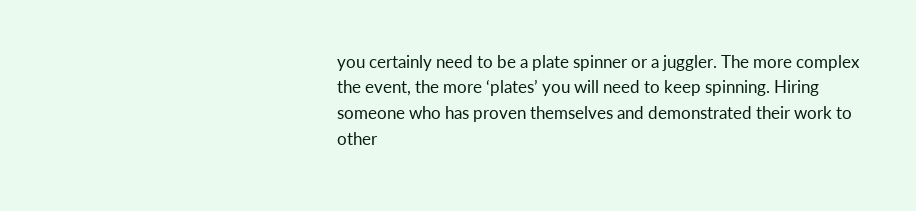you certainly need to be a plate spinner or a juggler. The more complex the event, the more ‘plates’ you will need to keep spinning. Hiring someone who has proven themselves and demonstrated their work to other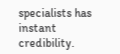specialists has instant credibility.